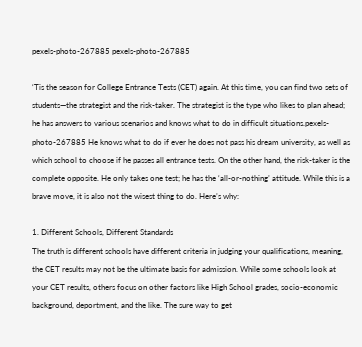pexels-photo-267885 pexels-photo-267885

‘Tis the season for College Entrance Tests (CET) again. At this time, you can find two sets of students—the strategist and the risk-taker. The strategist is the type who likes to plan ahead; he has answers to various scenarios and knows what to do in difficult situations.pexels-photo-267885 He knows what to do if ever he does not pass his dream university, as well as which school to choose if he passes all entrance tests. On the other hand, the risk-taker is the complete opposite. He only takes one test; he has the ‘all-or-nothing’ attitude. While this is a brave move, it is also not the wisest thing to do. Here’s why:

1. Different Schools, Different Standards
The truth is different schools have different criteria in judging your qualifications, meaning, the CET results may not be the ultimate basis for admission. While some schools look at your CET results, others focus on other factors like High School grades, socio-economic background, deportment, and the like. The sure way to get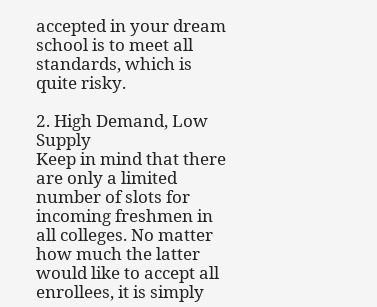accepted in your dream school is to meet all standards, which is quite risky.

2. High Demand, Low Supply
Keep in mind that there are only a limited number of slots for incoming freshmen in all colleges. No matter how much the latter would like to accept all enrollees, it is simply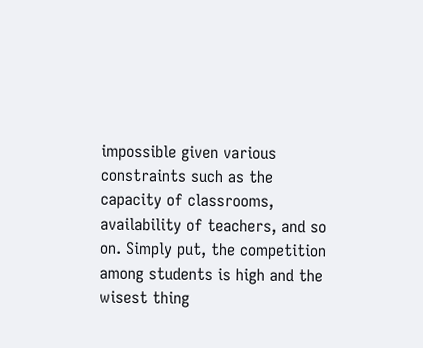impossible given various constraints such as the capacity of classrooms, availability of teachers, and so on. Simply put, the competition among students is high and the wisest thing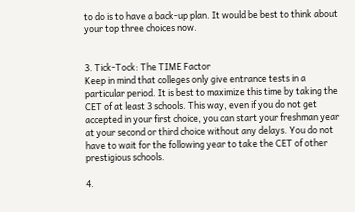to do is to have a back-up plan. It would be best to think about your top three choices now.


3. Tick-Tock: The TIME Factor
Keep in mind that colleges only give entrance tests in a particular period. It is best to maximize this time by taking the CET of at least 3 schools. This way, even if you do not get accepted in your first choice, you can start your freshman year at your second or third choice without any delays. You do not have to wait for the following year to take the CET of other prestigious schools.

4.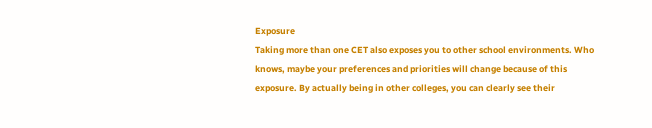Exposure
Taking more than one CET also exposes you to other school environments. Who knows, maybe your preferences and priorities will change because of this exposure. By actually being in other colleges, you can clearly see their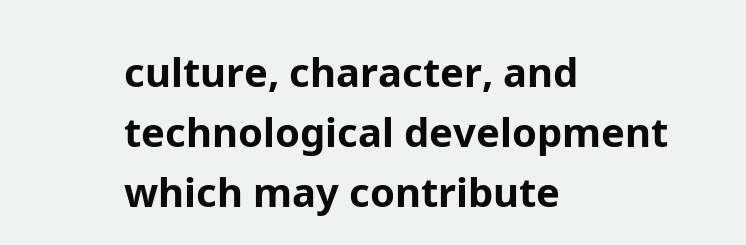culture, character, and technological development which may contribute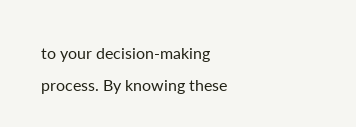to your decision-making process. By knowing these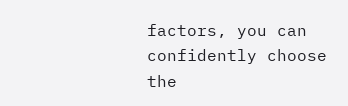factors, you can confidently choose the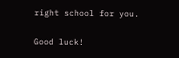right school for you.

Good luck!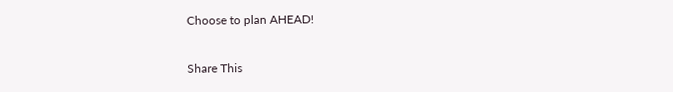Choose to plan AHEAD!

Share This